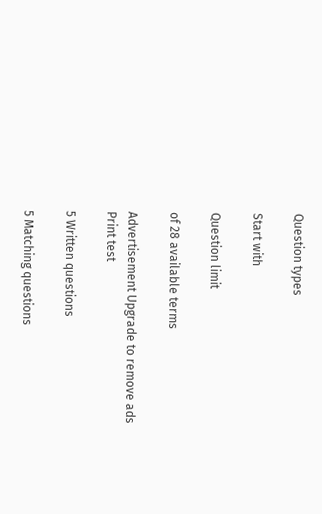Question types

Start with

Question limit

of 28 available terms

Advertisement Upgrade to remove ads
Print test

5 Written questions

5 Matching questions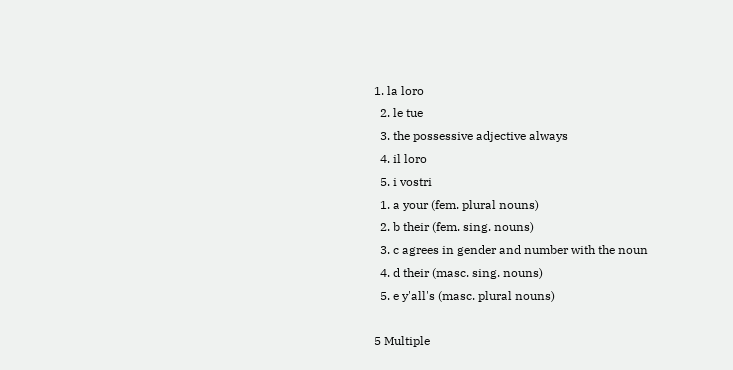1. la loro
  2. le tue
  3. the possessive adjective always
  4. il loro
  5. i vostri
  1. a your (fem. plural nouns)
  2. b their (fem. sing. nouns)
  3. c agrees in gender and number with the noun
  4. d their (masc. sing. nouns)
  5. e y'all's (masc. plural nouns)

5 Multiple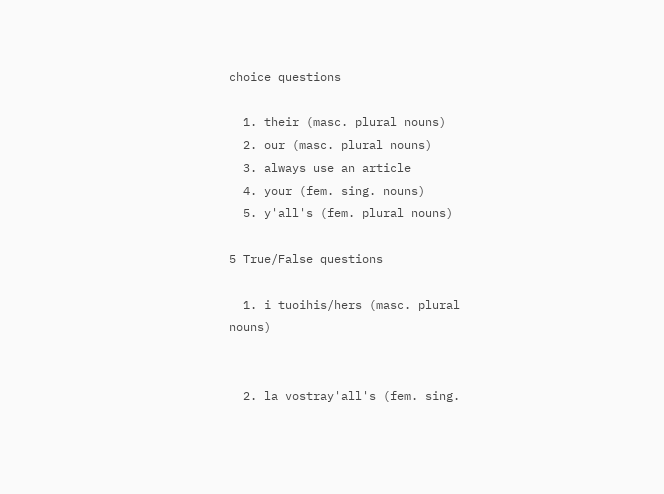choice questions

  1. their (masc. plural nouns)
  2. our (masc. plural nouns)
  3. always use an article
  4. your (fem. sing. nouns)
  5. y'all's (fem. plural nouns)

5 True/False questions

  1. i tuoihis/hers (masc. plural nouns)


  2. la vostray'all's (fem. sing.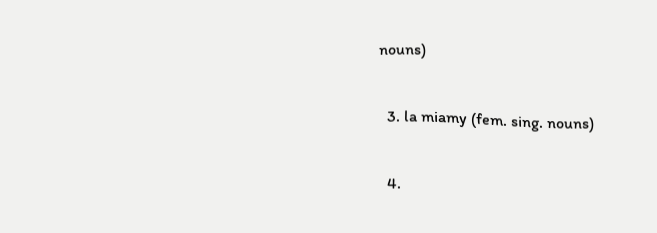nouns)


  3. la miamy (fem. sing. nouns)


  4.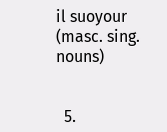il suoyour (masc. sing. nouns)


  5.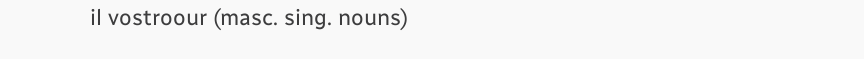il vostroour (masc. sing. nouns)